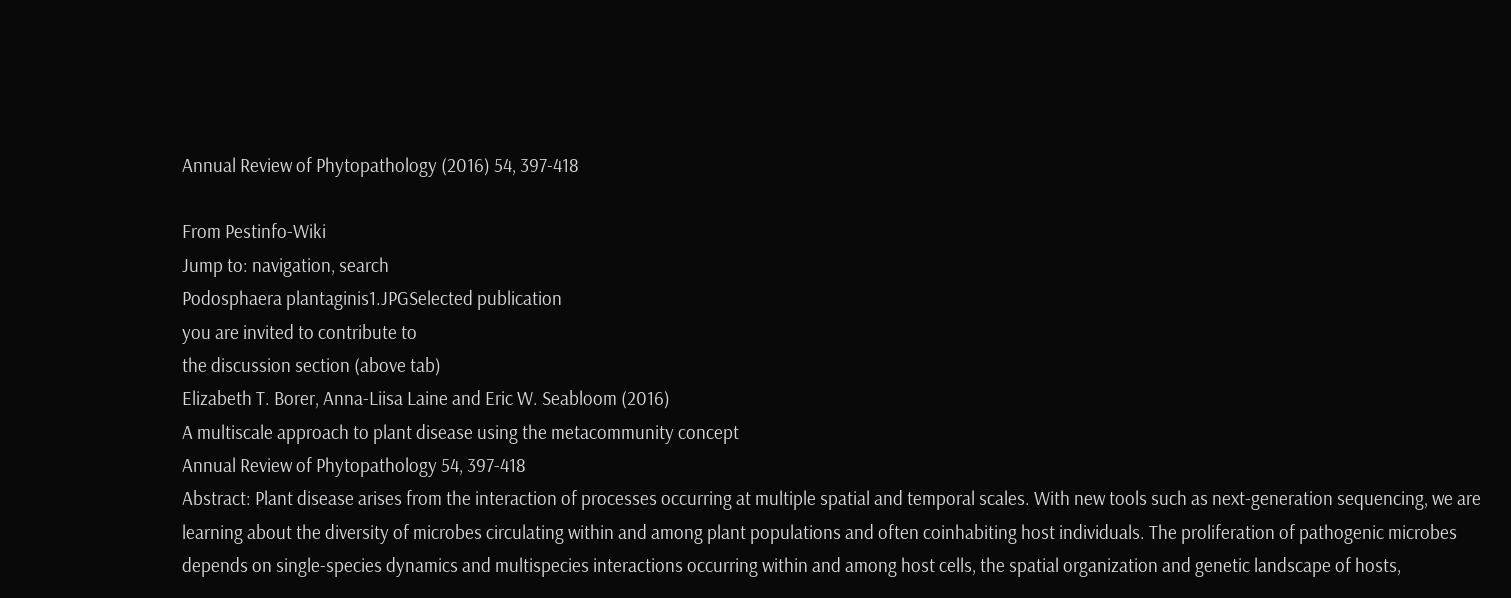Annual Review of Phytopathology (2016) 54, 397-418

From Pestinfo-Wiki
Jump to: navigation, search
Podosphaera plantaginis1.JPGSelected publication
you are invited to contribute to
the discussion section (above tab)
Elizabeth T. Borer, Anna-Liisa Laine and Eric W. Seabloom (2016)
A multiscale approach to plant disease using the metacommunity concept
Annual Review of Phytopathology 54, 397-418
Abstract: Plant disease arises from the interaction of processes occurring at multiple spatial and temporal scales. With new tools such as next-generation sequencing, we are learning about the diversity of microbes circulating within and among plant populations and often coinhabiting host individuals. The proliferation of pathogenic microbes depends on single-species dynamics and multispecies interactions occurring within and among host cells, the spatial organization and genetic landscape of hosts,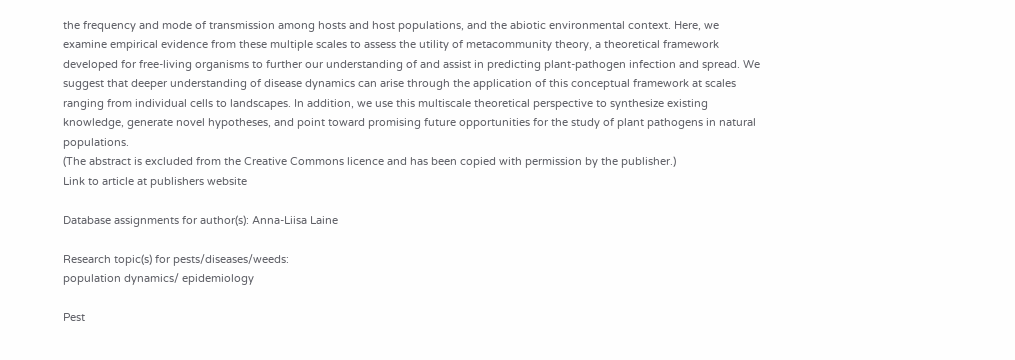the frequency and mode of transmission among hosts and host populations, and the abiotic environmental context. Here, we examine empirical evidence from these multiple scales to assess the utility of metacommunity theory, a theoretical framework developed for free-living organisms to further our understanding of and assist in predicting plant-pathogen infection and spread. We suggest that deeper understanding of disease dynamics can arise through the application of this conceptual framework at scales ranging from individual cells to landscapes. In addition, we use this multiscale theoretical perspective to synthesize existing knowledge, generate novel hypotheses, and point toward promising future opportunities for the study of plant pathogens in natural populations.
(The abstract is excluded from the Creative Commons licence and has been copied with permission by the publisher.)
Link to article at publishers website

Database assignments for author(s): Anna-Liisa Laine

Research topic(s) for pests/diseases/weeds:
population dynamics/ epidemiology

Pest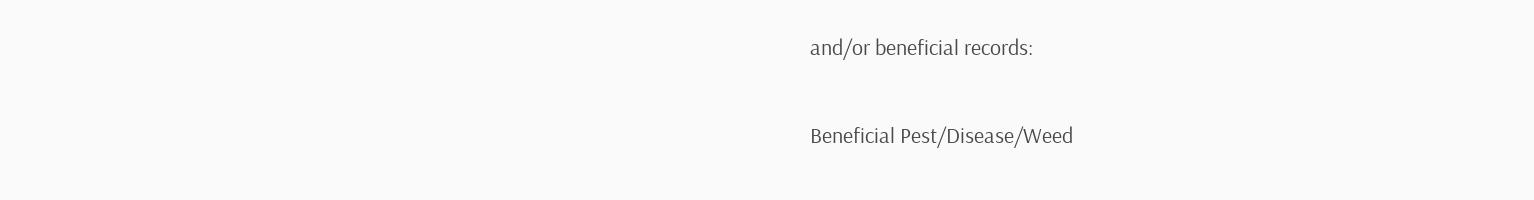and/or beneficial records:

Beneficial Pest/Disease/Weed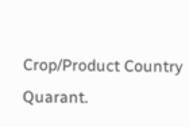Crop/Product Country Quarant.